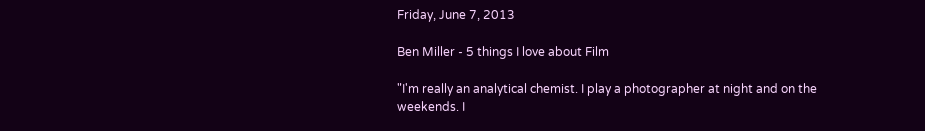Friday, June 7, 2013

Ben Miller - 5 things I love about Film

"I'm really an analytical chemist. I play a photographer at night and on the weekends. I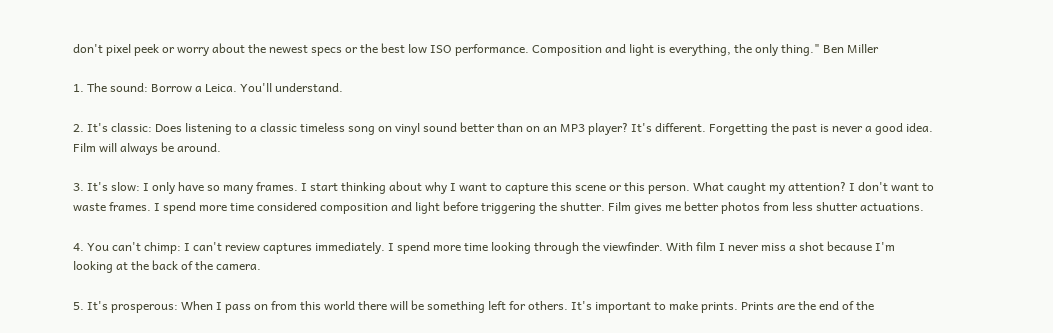don't pixel peek or worry about the newest specs or the best low ISO performance. Composition and light is everything, the only thing." Ben Miller

1. The sound: Borrow a Leica. You'll understand.

2. It's classic: Does listening to a classic timeless song on vinyl sound better than on an MP3 player? It's different. Forgetting the past is never a good idea. Film will always be around.

3. It's slow: I only have so many frames. I start thinking about why I want to capture this scene or this person. What caught my attention? I don't want to waste frames. I spend more time considered composition and light before triggering the shutter. Film gives me better photos from less shutter actuations.

4. You can't chimp: I can't review captures immediately. I spend more time looking through the viewfinder. With film I never miss a shot because I'm looking at the back of the camera.

5. It's prosperous: When I pass on from this world there will be something left for others. It's important to make prints. Prints are the end of the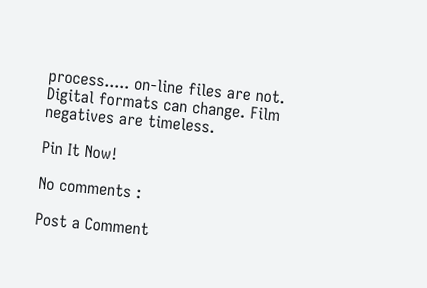process..... on-line files are not. Digital formats can change. Film negatives are timeless.

Pin It Now!

No comments :

Post a Comment